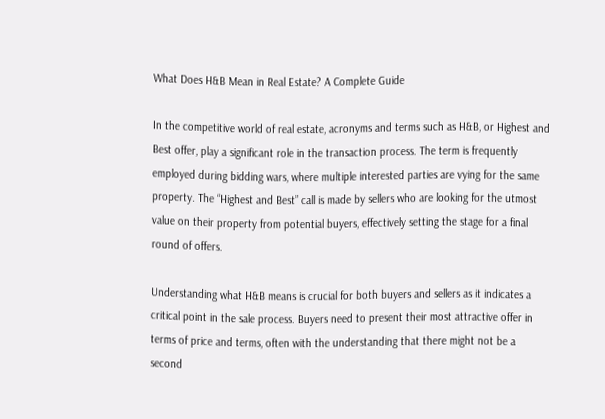What Does H&B Mean in Real Estate? A Complete Guide

In the competitive world of real estate, acronyms and terms such as H&B, or Highest and Best offer, play a significant role in the transaction process. The term is frequently employed during bidding wars, where multiple interested parties are vying for the same property. The “Highest and Best” call is made by sellers who are looking for the utmost value on their property from potential buyers, effectively setting the stage for a final round of offers.

Understanding what H&B means is crucial for both buyers and sellers as it indicates a critical point in the sale process. Buyers need to present their most attractive offer in terms of price and terms, often with the understanding that there might not be a second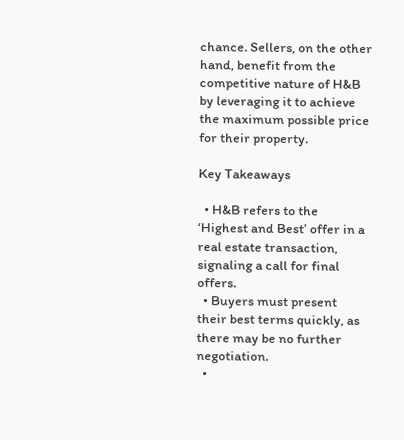chance. Sellers, on the other hand, benefit from the competitive nature of H&B by leveraging it to achieve the maximum possible price for their property.

Key Takeaways

  • H&B refers to the ‘Highest and Best’ offer in a real estate transaction, signaling a call for final offers.
  • Buyers must present their best terms quickly, as there may be no further negotiation.
  •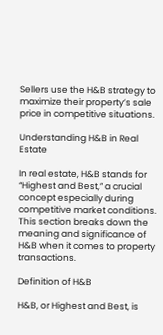Sellers use the H&B strategy to maximize their property’s sale price in competitive situations.

Understanding H&B in Real Estate

In real estate, H&B stands for “Highest and Best,” a crucial concept especially during competitive market conditions. This section breaks down the meaning and significance of H&B when it comes to property transactions.

Definition of H&B

H&B, or Highest and Best, is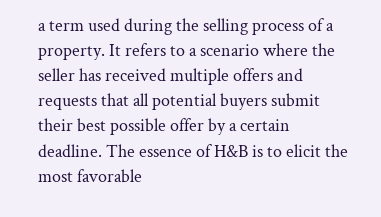a term used during the selling process of a property. It refers to a scenario where the seller has received multiple offers and requests that all potential buyers submit their best possible offer by a certain deadline. The essence of H&B is to elicit the most favorable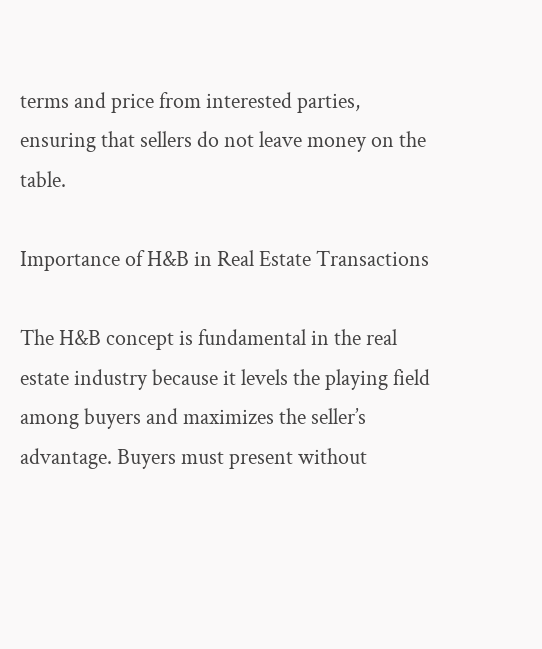terms and price from interested parties, ensuring that sellers do not leave money on the table.

Importance of H&B in Real Estate Transactions

The H&B concept is fundamental in the real estate industry because it levels the playing field among buyers and maximizes the seller’s advantage. Buyers must present without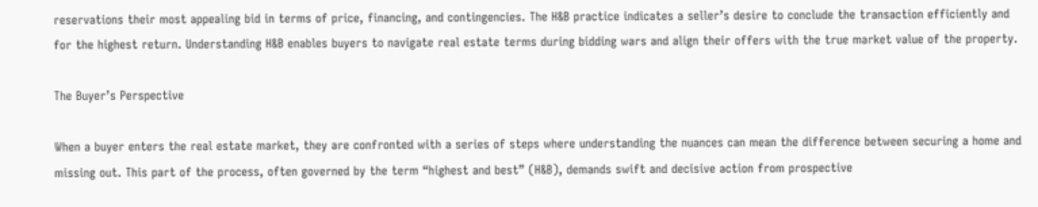reservations their most appealing bid in terms of price, financing, and contingencies. The H&B practice indicates a seller’s desire to conclude the transaction efficiently and for the highest return. Understanding H&B enables buyers to navigate real estate terms during bidding wars and align their offers with the true market value of the property.

The Buyer’s Perspective

When a buyer enters the real estate market, they are confronted with a series of steps where understanding the nuances can mean the difference between securing a home and missing out. This part of the process, often governed by the term “highest and best” (H&B), demands swift and decisive action from prospective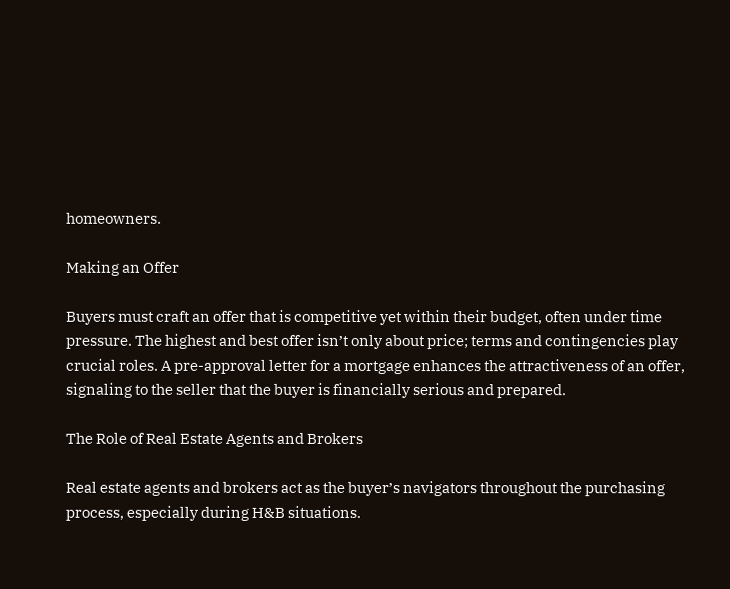homeowners.

Making an Offer

Buyers must craft an offer that is competitive yet within their budget, often under time pressure. The highest and best offer isn’t only about price; terms and contingencies play crucial roles. A pre-approval letter for a mortgage enhances the attractiveness of an offer, signaling to the seller that the buyer is financially serious and prepared.

The Role of Real Estate Agents and Brokers

Real estate agents and brokers act as the buyer’s navigators throughout the purchasing process, especially during H&B situations.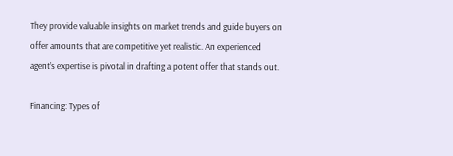They provide valuable insights on market trends and guide buyers on offer amounts that are competitive yet realistic. An experienced agent’s expertise is pivotal in drafting a potent offer that stands out.

Financing: Types of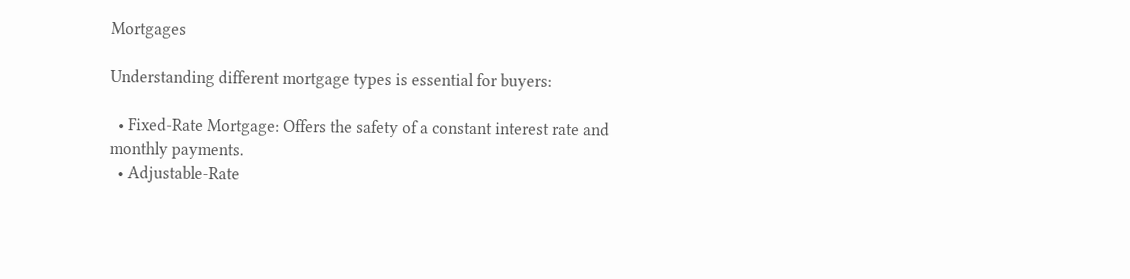Mortgages

Understanding different mortgage types is essential for buyers:

  • Fixed-Rate Mortgage: Offers the safety of a constant interest rate and monthly payments.
  • Adjustable-Rate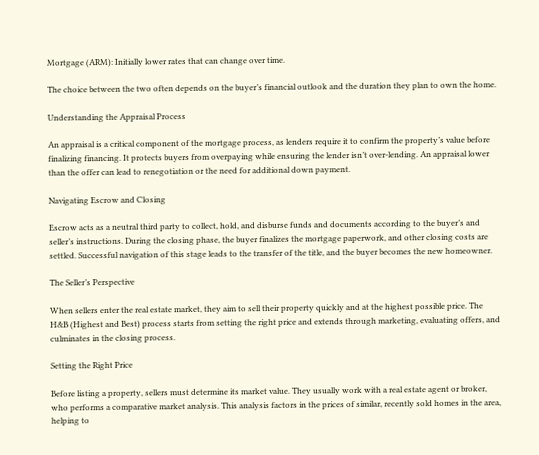Mortgage (ARM): Initially lower rates that can change over time.

The choice between the two often depends on the buyer’s financial outlook and the duration they plan to own the home.

Understanding the Appraisal Process

An appraisal is a critical component of the mortgage process, as lenders require it to confirm the property’s value before finalizing financing. It protects buyers from overpaying while ensuring the lender isn’t over-lending. An appraisal lower than the offer can lead to renegotiation or the need for additional down payment.

Navigating Escrow and Closing

Escrow acts as a neutral third party to collect, hold, and disburse funds and documents according to the buyer’s and seller’s instructions. During the closing phase, the buyer finalizes the mortgage paperwork, and other closing costs are settled. Successful navigation of this stage leads to the transfer of the title, and the buyer becomes the new homeowner.

The Seller’s Perspective

When sellers enter the real estate market, they aim to sell their property quickly and at the highest possible price. The H&B (Highest and Best) process starts from setting the right price and extends through marketing, evaluating offers, and culminates in the closing process.

Setting the Right Price

Before listing a property, sellers must determine its market value. They usually work with a real estate agent or broker, who performs a comparative market analysis. This analysis factors in the prices of similar, recently sold homes in the area, helping to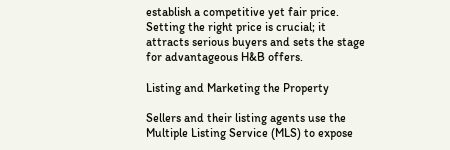establish a competitive yet fair price. Setting the right price is crucial; it attracts serious buyers and sets the stage for advantageous H&B offers.

Listing and Marketing the Property

Sellers and their listing agents use the Multiple Listing Service (MLS) to expose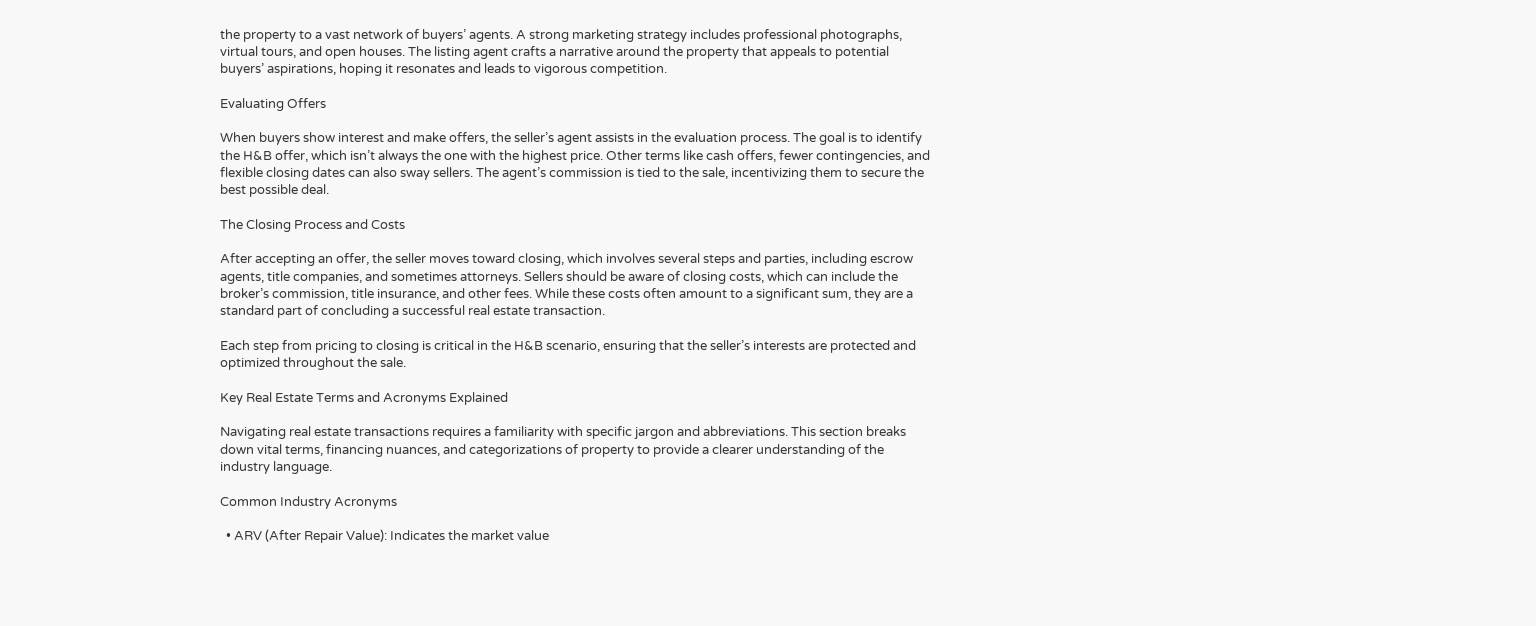the property to a vast network of buyers’ agents. A strong marketing strategy includes professional photographs, virtual tours, and open houses. The listing agent crafts a narrative around the property that appeals to potential buyers’ aspirations, hoping it resonates and leads to vigorous competition.

Evaluating Offers

When buyers show interest and make offers, the seller’s agent assists in the evaluation process. The goal is to identify the H&B offer, which isn’t always the one with the highest price. Other terms like cash offers, fewer contingencies, and flexible closing dates can also sway sellers. The agent’s commission is tied to the sale, incentivizing them to secure the best possible deal.

The Closing Process and Costs

After accepting an offer, the seller moves toward closing, which involves several steps and parties, including escrow agents, title companies, and sometimes attorneys. Sellers should be aware of closing costs, which can include the broker’s commission, title insurance, and other fees. While these costs often amount to a significant sum, they are a standard part of concluding a successful real estate transaction.

Each step from pricing to closing is critical in the H&B scenario, ensuring that the seller’s interests are protected and optimized throughout the sale.

Key Real Estate Terms and Acronyms Explained

Navigating real estate transactions requires a familiarity with specific jargon and abbreviations. This section breaks down vital terms, financing nuances, and categorizations of property to provide a clearer understanding of the industry language.

Common Industry Acronyms

  • ARV (After Repair Value): Indicates the market value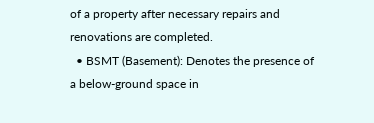of a property after necessary repairs and renovations are completed.
  • BSMT (Basement): Denotes the presence of a below-ground space in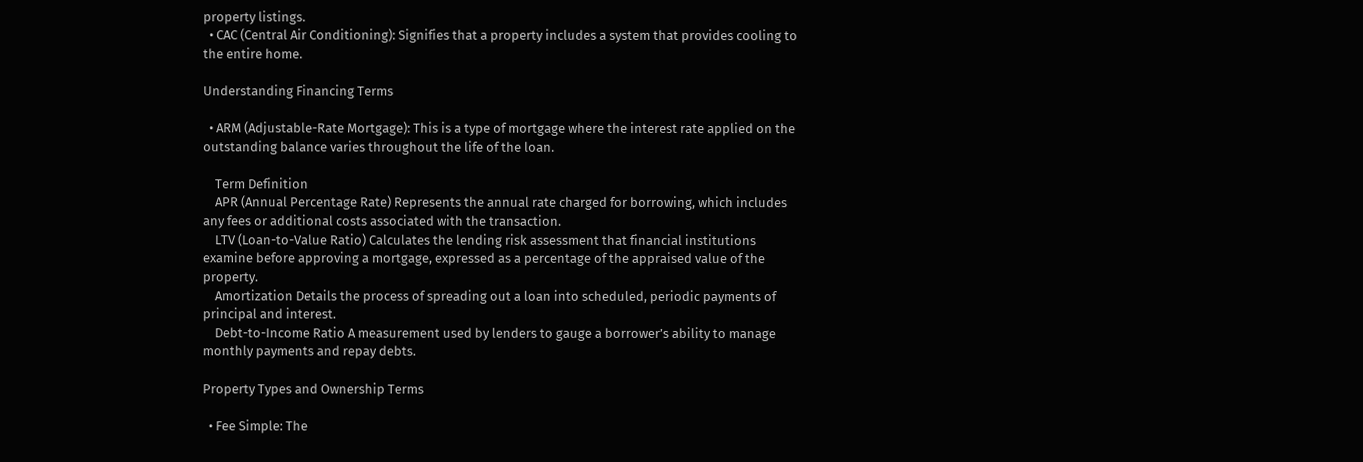property listings.
  • CAC (Central Air Conditioning): Signifies that a property includes a system that provides cooling to the entire home.

Understanding Financing Terms

  • ARM (Adjustable-Rate Mortgage): This is a type of mortgage where the interest rate applied on the outstanding balance varies throughout the life of the loan.

    Term Definition
    APR (Annual Percentage Rate) Represents the annual rate charged for borrowing, which includes any fees or additional costs associated with the transaction.
    LTV (Loan-to-Value Ratio) Calculates the lending risk assessment that financial institutions examine before approving a mortgage, expressed as a percentage of the appraised value of the property.
    Amortization Details the process of spreading out a loan into scheduled, periodic payments of principal and interest.
    Debt-to-Income Ratio A measurement used by lenders to gauge a borrower’s ability to manage monthly payments and repay debts.

Property Types and Ownership Terms

  • Fee Simple: The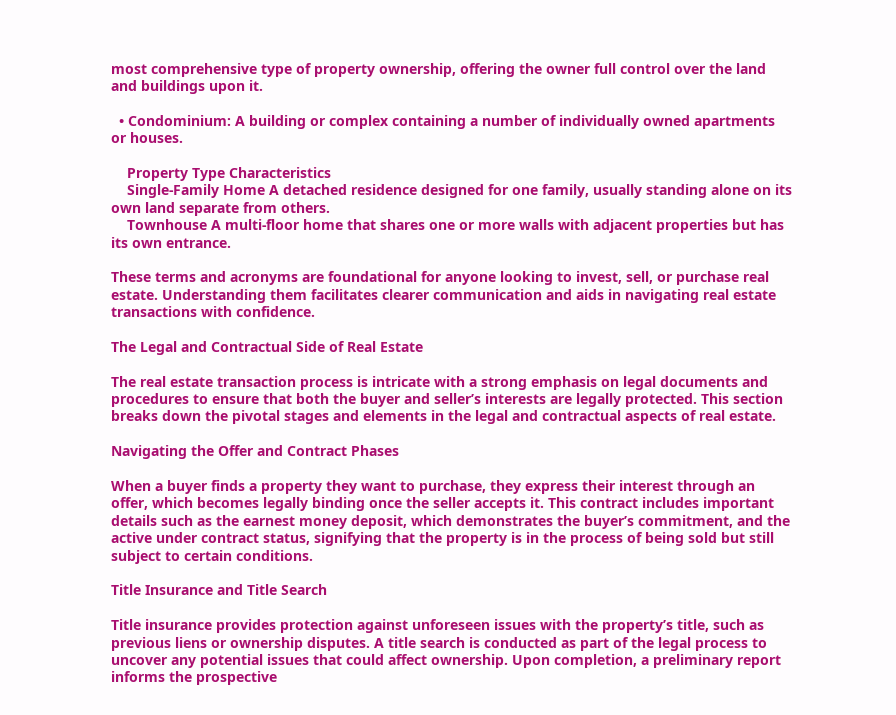most comprehensive type of property ownership, offering the owner full control over the land and buildings upon it.

  • Condominium: A building or complex containing a number of individually owned apartments or houses.

    Property Type Characteristics
    Single-Family Home A detached residence designed for one family, usually standing alone on its own land separate from others.
    Townhouse A multi-floor home that shares one or more walls with adjacent properties but has its own entrance.

These terms and acronyms are foundational for anyone looking to invest, sell, or purchase real estate. Understanding them facilitates clearer communication and aids in navigating real estate transactions with confidence.

The Legal and Contractual Side of Real Estate

The real estate transaction process is intricate with a strong emphasis on legal documents and procedures to ensure that both the buyer and seller’s interests are legally protected. This section breaks down the pivotal stages and elements in the legal and contractual aspects of real estate.

Navigating the Offer and Contract Phases

When a buyer finds a property they want to purchase, they express their interest through an offer, which becomes legally binding once the seller accepts it. This contract includes important details such as the earnest money deposit, which demonstrates the buyer’s commitment, and the active under contract status, signifying that the property is in the process of being sold but still subject to certain conditions.

Title Insurance and Title Search

Title insurance provides protection against unforeseen issues with the property’s title, such as previous liens or ownership disputes. A title search is conducted as part of the legal process to uncover any potential issues that could affect ownership. Upon completion, a preliminary report informs the prospective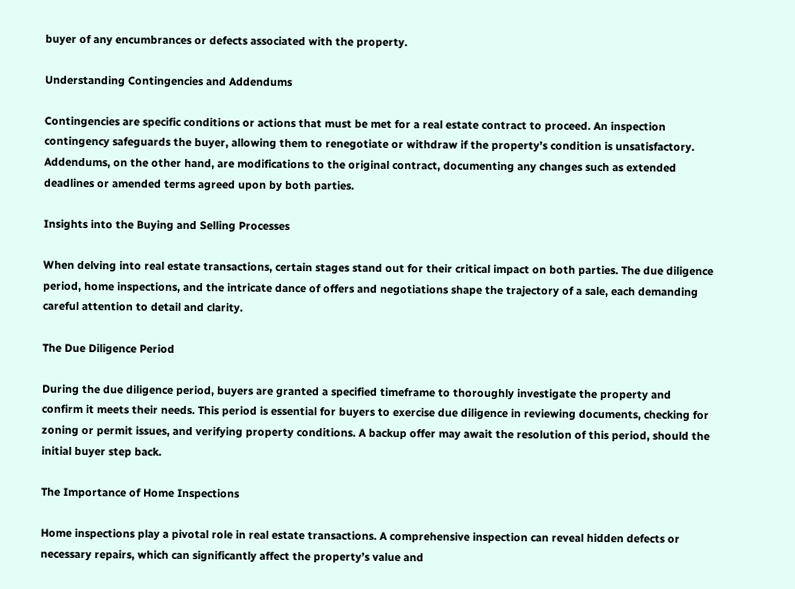buyer of any encumbrances or defects associated with the property.

Understanding Contingencies and Addendums

Contingencies are specific conditions or actions that must be met for a real estate contract to proceed. An inspection contingency safeguards the buyer, allowing them to renegotiate or withdraw if the property’s condition is unsatisfactory. Addendums, on the other hand, are modifications to the original contract, documenting any changes such as extended deadlines or amended terms agreed upon by both parties.

Insights into the Buying and Selling Processes

When delving into real estate transactions, certain stages stand out for their critical impact on both parties. The due diligence period, home inspections, and the intricate dance of offers and negotiations shape the trajectory of a sale, each demanding careful attention to detail and clarity.

The Due Diligence Period

During the due diligence period, buyers are granted a specified timeframe to thoroughly investigate the property and confirm it meets their needs. This period is essential for buyers to exercise due diligence in reviewing documents, checking for zoning or permit issues, and verifying property conditions. A backup offer may await the resolution of this period, should the initial buyer step back.

The Importance of Home Inspections

Home inspections play a pivotal role in real estate transactions. A comprehensive inspection can reveal hidden defects or necessary repairs, which can significantly affect the property’s value and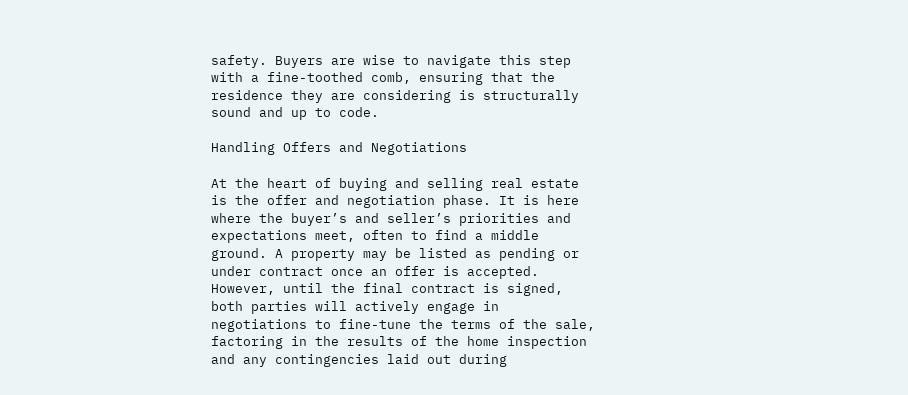safety. Buyers are wise to navigate this step with a fine-toothed comb, ensuring that the residence they are considering is structurally sound and up to code.

Handling Offers and Negotiations

At the heart of buying and selling real estate is the offer and negotiation phase. It is here where the buyer’s and seller’s priorities and expectations meet, often to find a middle ground. A property may be listed as pending or under contract once an offer is accepted. However, until the final contract is signed, both parties will actively engage in negotiations to fine-tune the terms of the sale, factoring in the results of the home inspection and any contingencies laid out during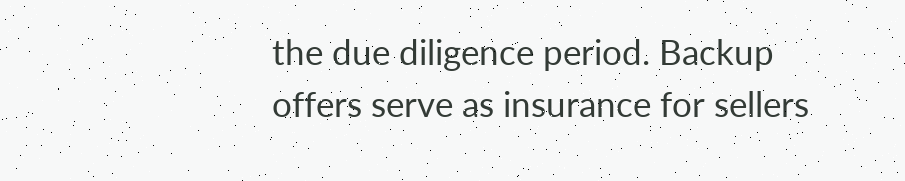the due diligence period. Backup offers serve as insurance for sellers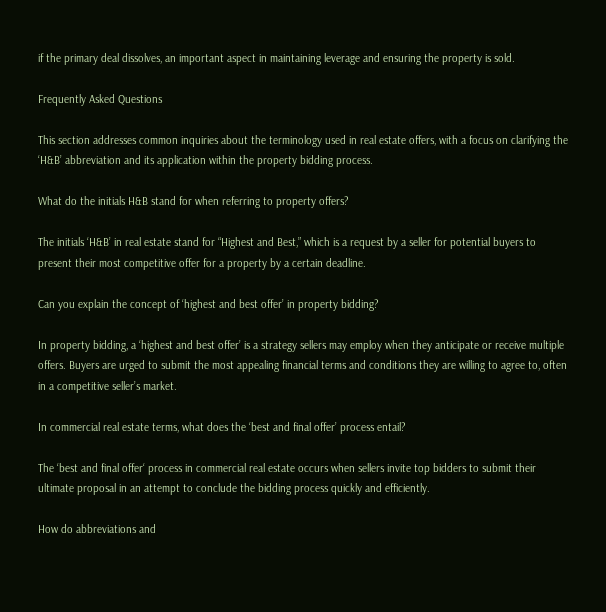if the primary deal dissolves, an important aspect in maintaining leverage and ensuring the property is sold.

Frequently Asked Questions

This section addresses common inquiries about the terminology used in real estate offers, with a focus on clarifying the ‘H&B’ abbreviation and its application within the property bidding process.

What do the initials H&B stand for when referring to property offers?

The initials ‘H&B’ in real estate stand for “Highest and Best,” which is a request by a seller for potential buyers to present their most competitive offer for a property by a certain deadline.

Can you explain the concept of ‘highest and best offer’ in property bidding?

In property bidding, a ‘highest and best offer’ is a strategy sellers may employ when they anticipate or receive multiple offers. Buyers are urged to submit the most appealing financial terms and conditions they are willing to agree to, often in a competitive seller’s market.

In commercial real estate terms, what does the ‘best and final offer’ process entail?

The ‘best and final offer‘ process in commercial real estate occurs when sellers invite top bidders to submit their ultimate proposal in an attempt to conclude the bidding process quickly and efficiently.

How do abbreviations and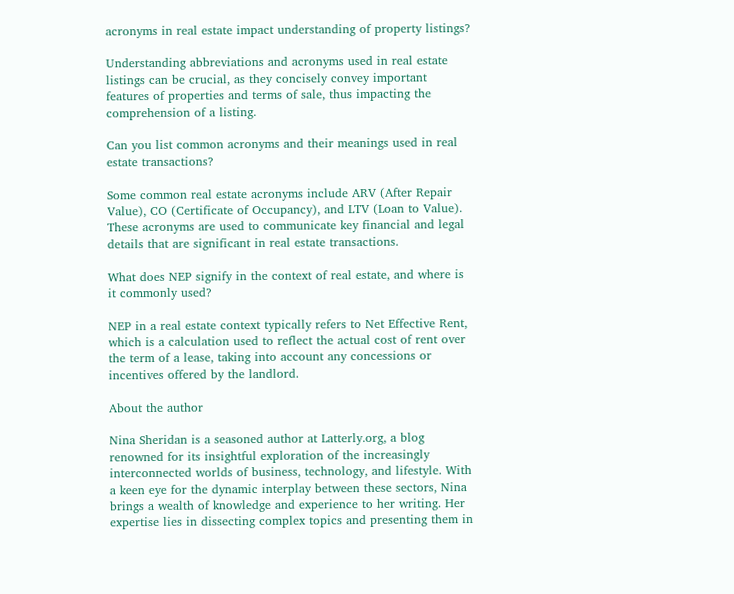acronyms in real estate impact understanding of property listings?

Understanding abbreviations and acronyms used in real estate listings can be crucial, as they concisely convey important features of properties and terms of sale, thus impacting the comprehension of a listing.

Can you list common acronyms and their meanings used in real estate transactions?

Some common real estate acronyms include ARV (After Repair Value), CO (Certificate of Occupancy), and LTV (Loan to Value). These acronyms are used to communicate key financial and legal details that are significant in real estate transactions.

What does NEP signify in the context of real estate, and where is it commonly used?

NEP in a real estate context typically refers to Net Effective Rent, which is a calculation used to reflect the actual cost of rent over the term of a lease, taking into account any concessions or incentives offered by the landlord.

About the author

Nina Sheridan is a seasoned author at Latterly.org, a blog renowned for its insightful exploration of the increasingly interconnected worlds of business, technology, and lifestyle. With a keen eye for the dynamic interplay between these sectors, Nina brings a wealth of knowledge and experience to her writing. Her expertise lies in dissecting complex topics and presenting them in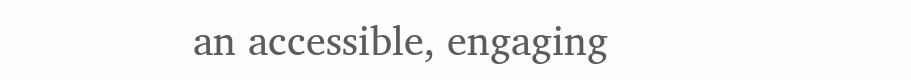an accessible, engaging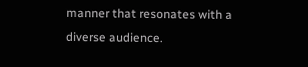manner that resonates with a diverse audience.